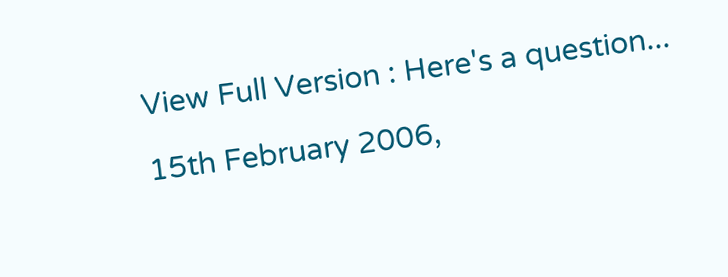View Full Version : Here's a question...

15th February 2006,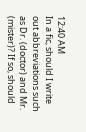12:40 AM
In a fic, should I write out abbreviations such as Dr. (doctor) and Mr. (mister)? If so, should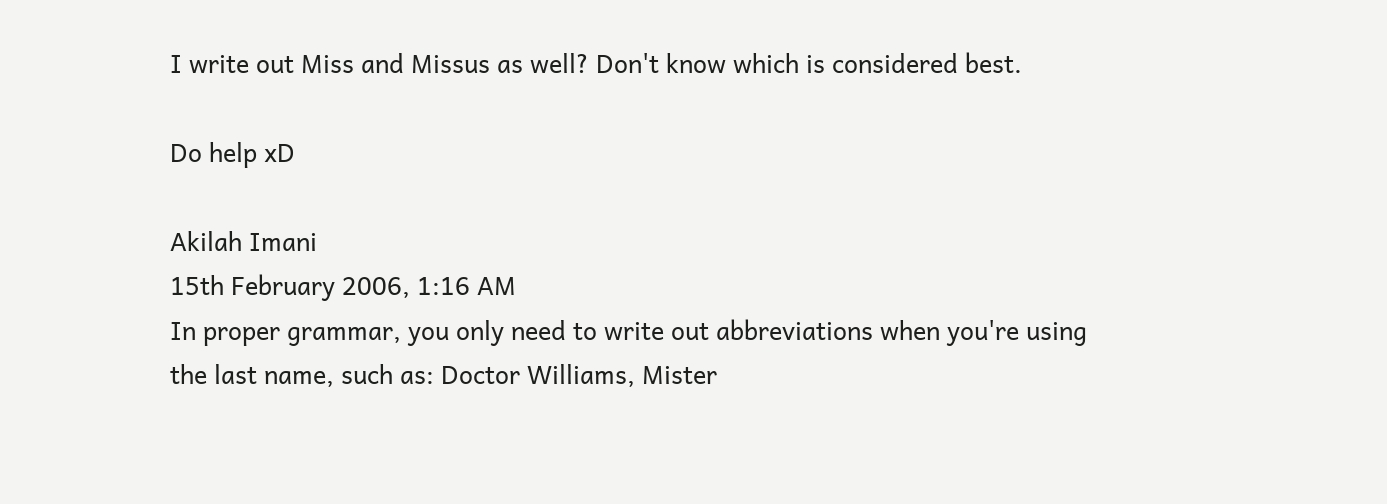I write out Miss and Missus as well? Don't know which is considered best.

Do help xD

Akilah Imani
15th February 2006, 1:16 AM
In proper grammar, you only need to write out abbreviations when you're using the last name, such as: Doctor Williams, Mister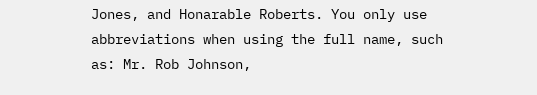Jones, and Honarable Roberts. You only use abbreviations when using the full name, such as: Mr. Rob Johnson,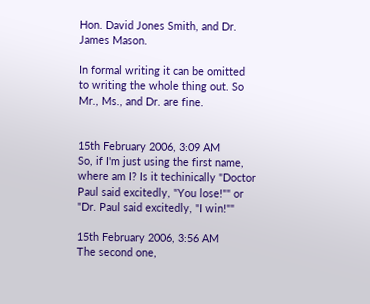Hon. David Jones Smith, and Dr. James Mason.

In formal writing it can be omitted to writing the whole thing out. So Mr., Ms., and Dr. are fine.


15th February 2006, 3:09 AM
So, if I'm just using the first name, where am I? Is it techinically "Doctor Paul said excitedly, "You lose!"" or "Dr. Paul said excitedly, "I win!""

15th February 2006, 3:56 AM
The second one,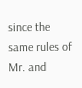since the same rules of Mr. and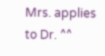Mrs. applies to Dr. ^^